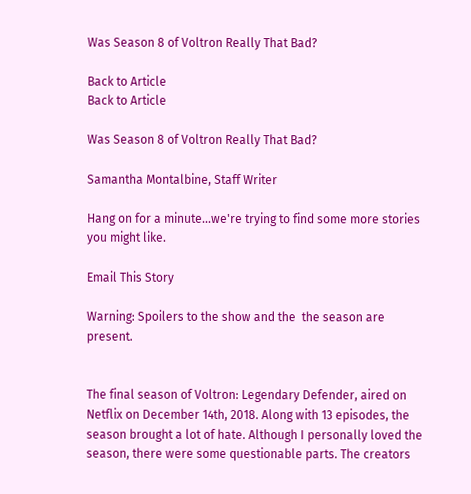Was Season 8 of Voltron Really That Bad?

Back to Article
Back to Article

Was Season 8 of Voltron Really That Bad?

Samantha Montalbine, Staff Writer

Hang on for a minute...we're trying to find some more stories you might like.

Email This Story

Warning: Spoilers to the show and the  the season are present.


The final season of Voltron: Legendary Defender, aired on Netflix on December 14th, 2018. Along with 13 episodes, the season brought a lot of hate. Although I personally loved the season, there were some questionable parts. The creators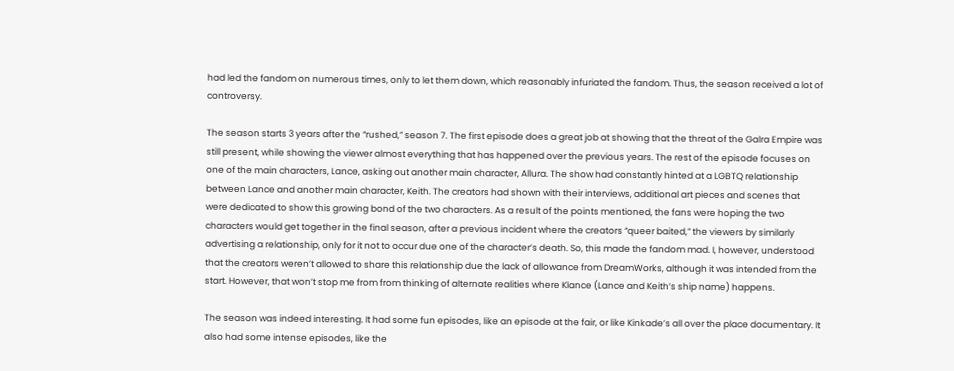had led the fandom on numerous times, only to let them down, which reasonably infuriated the fandom. Thus, the season received a lot of controversy.

The season starts 3 years after the “rushed,” season 7. The first episode does a great job at showing that the threat of the Galra Empire was still present, while showing the viewer almost everything that has happened over the previous years. The rest of the episode focuses on one of the main characters, Lance, asking out another main character, Allura. The show had constantly hinted at a LGBTQ relationship between Lance and another main character, Keith. The creators had shown with their interviews, additional art pieces and scenes that were dedicated to show this growing bond of the two characters. As a result of the points mentioned, the fans were hoping the two characters would get together in the final season, after a previous incident where the creators “queer baited,” the viewers by similarly advertising a relationship, only for it not to occur due one of the character’s death. So, this made the fandom mad. I, however, understood that the creators weren’t allowed to share this relationship due the lack of allowance from DreamWorks, although it was intended from the start. However, that won’t stop me from from thinking of alternate realities where Klance (Lance and Keith’s ship name) happens.

The season was indeed interesting. It had some fun episodes, like an episode at the fair, or like Kinkade’s all over the place documentary. It also had some intense episodes, like the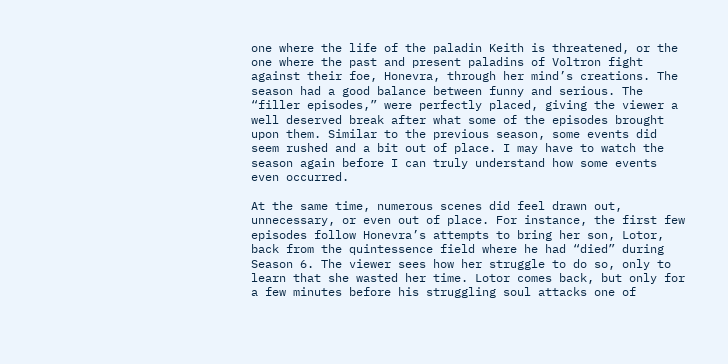one where the life of the paladin Keith is threatened, or the one where the past and present paladins of Voltron fight against their foe, Honevra, through her mind’s creations. The season had a good balance between funny and serious. The “filler episodes,” were perfectly placed, giving the viewer a well deserved break after what some of the episodes brought upon them. Similar to the previous season, some events did seem rushed and a bit out of place. I may have to watch the season again before I can truly understand how some events even occurred.

At the same time, numerous scenes did feel drawn out, unnecessary, or even out of place. For instance, the first few episodes follow Honevra’s attempts to bring her son, Lotor, back from the quintessence field where he had “died” during Season 6. The viewer sees how her struggle to do so, only to learn that she wasted her time. Lotor comes back, but only for a few minutes before his struggling soul attacks one of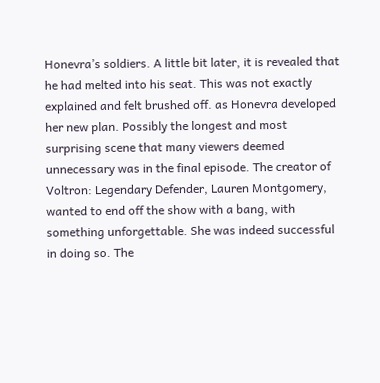Honevra’s soldiers. A little bit later, it is revealed that he had melted into his seat. This was not exactly explained and felt brushed off. as Honevra developed her new plan. Possibly the longest and most surprising scene that many viewers deemed unnecessary was in the final episode. The creator of Voltron: Legendary Defender, Lauren Montgomery, wanted to end off the show with a bang, with something unforgettable. She was indeed successful in doing so. The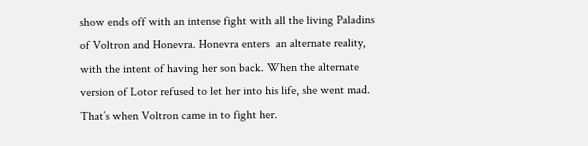show ends off with an intense fight with all the living Paladins of Voltron and Honevra. Honevra enters  an alternate reality, with the intent of having her son back. When the alternate version of Lotor refused to let her into his life, she went mad. That’s when Voltron came in to fight her.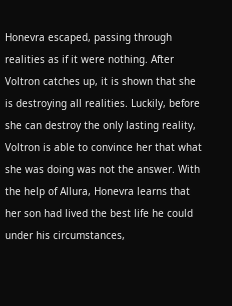Honevra escaped, passing through realities as if it were nothing. After Voltron catches up, it is shown that she is destroying all realities. Luckily, before she can destroy the only lasting reality, Voltron is able to convince her that what she was doing was not the answer. With the help of Allura, Honevra learns that her son had lived the best life he could under his circumstances,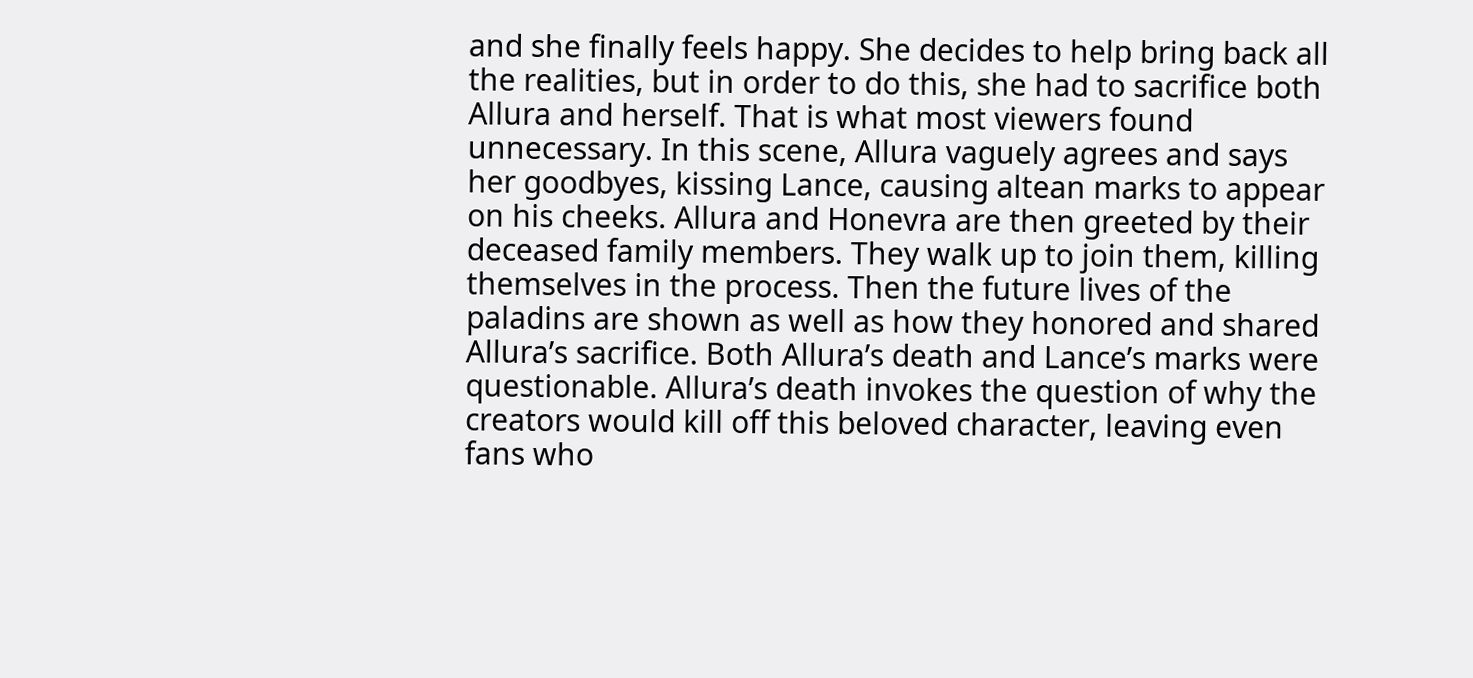and she finally feels happy. She decides to help bring back all the realities, but in order to do this, she had to sacrifice both Allura and herself. That is what most viewers found unnecessary. In this scene, Allura vaguely agrees and says her goodbyes, kissing Lance, causing altean marks to appear on his cheeks. Allura and Honevra are then greeted by their deceased family members. They walk up to join them, killing themselves in the process. Then the future lives of the paladins are shown as well as how they honored and shared Allura’s sacrifice. Both Allura’s death and Lance’s marks were questionable. Allura’s death invokes the question of why the creators would kill off this beloved character, leaving even fans who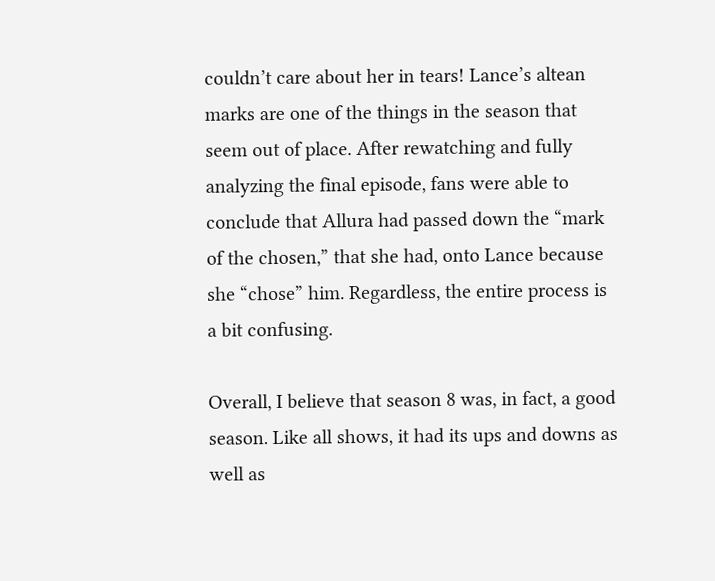couldn’t care about her in tears! Lance’s altean marks are one of the things in the season that seem out of place. After rewatching and fully analyzing the final episode, fans were able to conclude that Allura had passed down the “mark of the chosen,” that she had, onto Lance because she “chose” him. Regardless, the entire process is a bit confusing.

Overall, I believe that season 8 was, in fact, a good season. Like all shows, it had its ups and downs as well as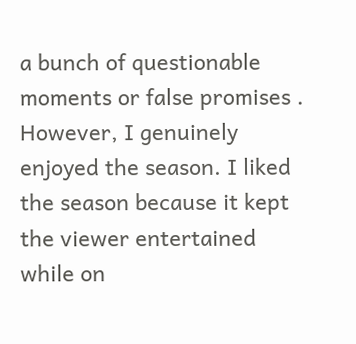a bunch of questionable moments or false promises . However, I genuinely enjoyed the season. I liked the season because it kept the viewer entertained while on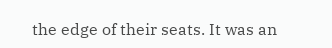the edge of their seats. It was an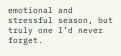emotional and stressful season, but truly one I’d never forget.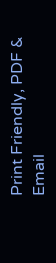Print Friendly, PDF & Email